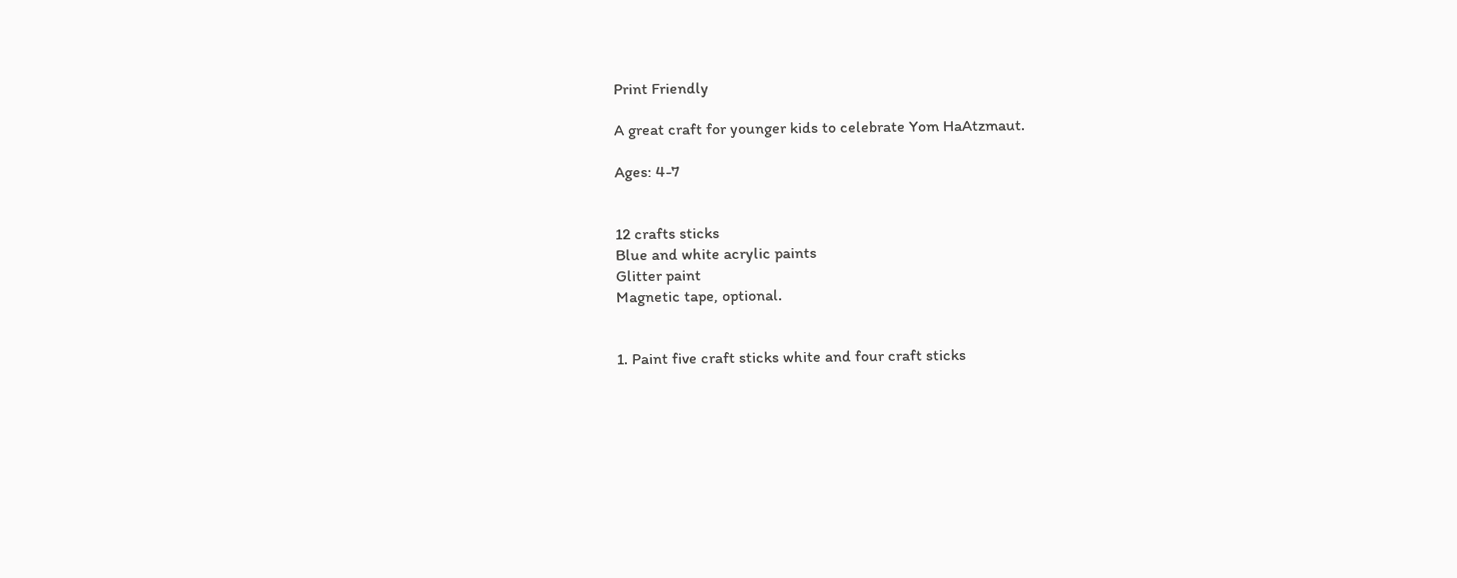Print Friendly

A great craft for younger kids to celebrate Yom HaAtzmaut.

Ages: 4-7


12 crafts sticks
Blue and white acrylic paints
Glitter paint
Magnetic tape, optional.


1. Paint five craft sticks white and four craft sticks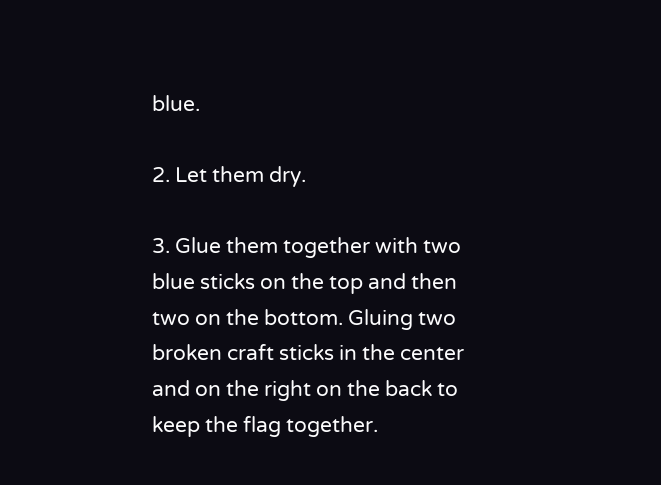blue.

2. Let them dry.

3. Glue them together with two blue sticks on the top and then two on the bottom. Gluing two broken craft sticks in the center and on the right on the back to keep the flag together.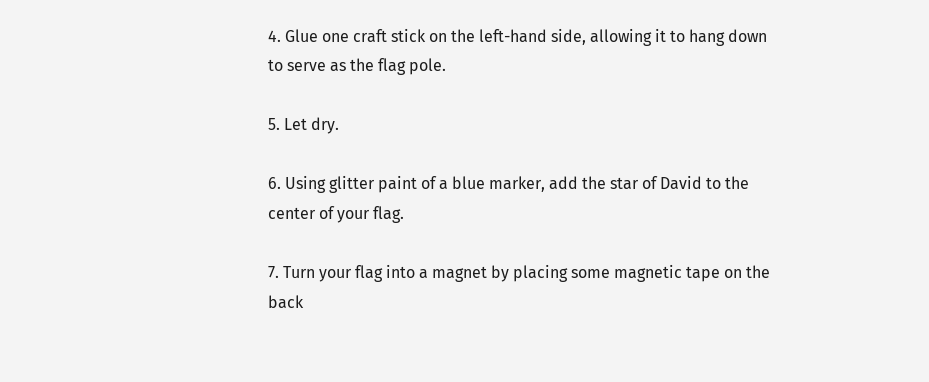4. Glue one craft stick on the left-hand side, allowing it to hang down to serve as the flag pole.

5. Let dry.

6. Using glitter paint of a blue marker, add the star of David to the center of your flag.

7. Turn your flag into a magnet by placing some magnetic tape on the back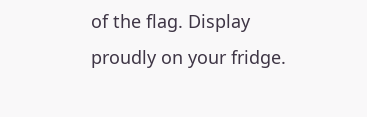of the flag. Display proudly on your fridge.